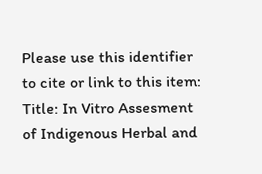Please use this identifier to cite or link to this item:
Title: In Vitro Assesment of Indigenous Herbal and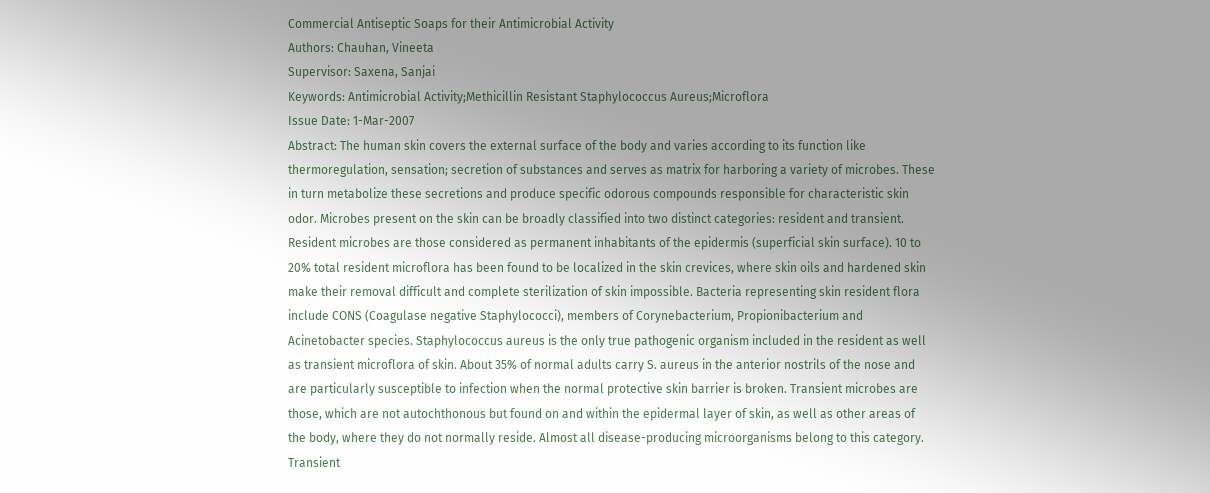Commercial Antiseptic Soaps for their Antimicrobial Activity
Authors: Chauhan, Vineeta
Supervisor: Saxena, Sanjai
Keywords: Antimicrobial Activity;Methicillin Resistant Staphylococcus Aureus;Microflora
Issue Date: 1-Mar-2007
Abstract: The human skin covers the external surface of the body and varies according to its function like thermoregulation, sensation; secretion of substances and serves as matrix for harboring a variety of microbes. These in turn metabolize these secretions and produce specific odorous compounds responsible for characteristic skin odor. Microbes present on the skin can be broadly classified into two distinct categories: resident and transient. Resident microbes are those considered as permanent inhabitants of the epidermis (superficial skin surface). 10 to 20% total resident microflora has been found to be localized in the skin crevices, where skin oils and hardened skin make their removal difficult and complete sterilization of skin impossible. Bacteria representing skin resident flora include CONS (Coagulase negative Staphylococci), members of Corynebacterium, Propionibacterium and Acinetobacter species. Staphylococcus aureus is the only true pathogenic organism included in the resident as well as transient microflora of skin. About 35% of normal adults carry S. aureus in the anterior nostrils of the nose and are particularly susceptible to infection when the normal protective skin barrier is broken. Transient microbes are those, which are not autochthonous but found on and within the epidermal layer of skin, as well as other areas of the body, where they do not normally reside. Almost all disease-producing microorganisms belong to this category. Transient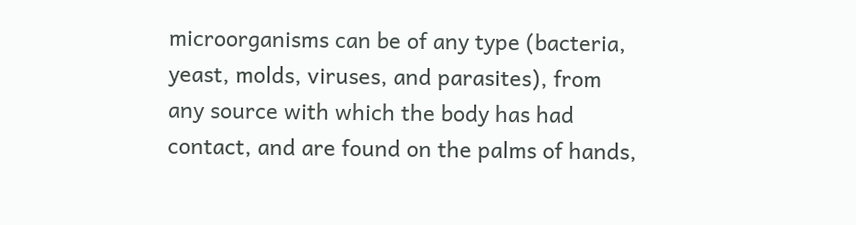microorganisms can be of any type (bacteria, yeast, molds, viruses, and parasites), from any source with which the body has had contact, and are found on the palms of hands,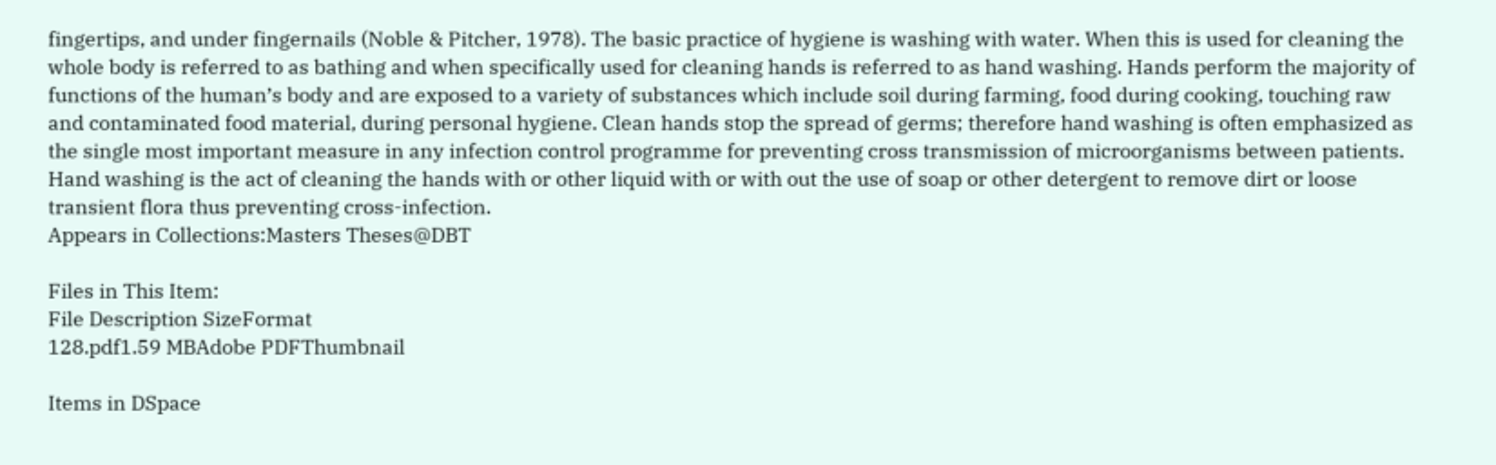fingertips, and under fingernails (Noble & Pitcher, 1978). The basic practice of hygiene is washing with water. When this is used for cleaning the whole body is referred to as bathing and when specifically used for cleaning hands is referred to as hand washing. Hands perform the majority of functions of the human’s body and are exposed to a variety of substances which include soil during farming, food during cooking, touching raw and contaminated food material, during personal hygiene. Clean hands stop the spread of germs; therefore hand washing is often emphasized as the single most important measure in any infection control programme for preventing cross transmission of microorganisms between patients. Hand washing is the act of cleaning the hands with or other liquid with or with out the use of soap or other detergent to remove dirt or loose transient flora thus preventing cross-infection.
Appears in Collections:Masters Theses@DBT

Files in This Item:
File Description SizeFormat
128.pdf1.59 MBAdobe PDFThumbnail

Items in DSpace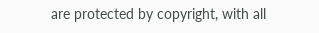are protected by copyright, with all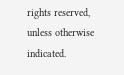rights reserved, unless otherwise indicated.